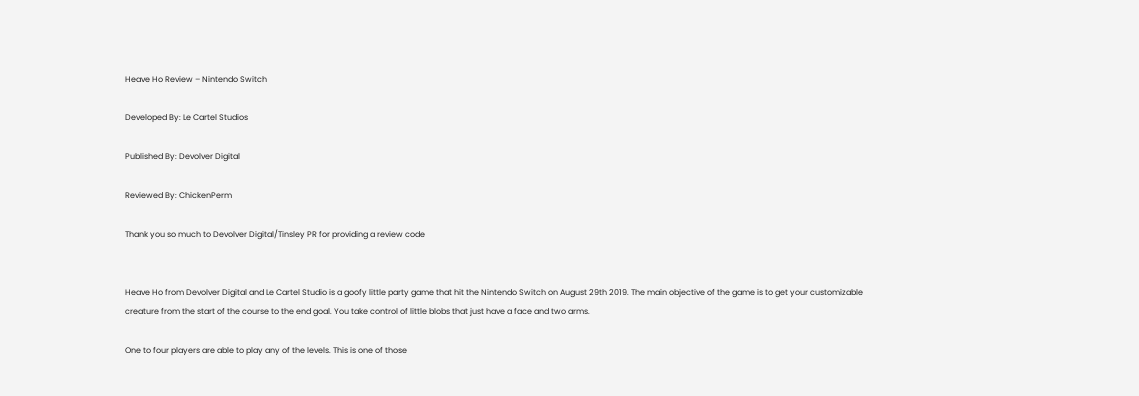Heave Ho Review – Nintendo Switch

Developed By: Le Cartel Studios

Published By: Devolver Digital

Reviewed By: ChickenPerm

Thank you so much to Devolver Digital/Tinsley PR for providing a review code


Heave Ho from Devolver Digital and Le Cartel Studio is a goofy little party game that hit the Nintendo Switch on August 29th 2019. The main objective of the game is to get your customizable creature from the start of the course to the end goal. You take control of little blobs that just have a face and two arms.

One to four players are able to play any of the levels. This is one of those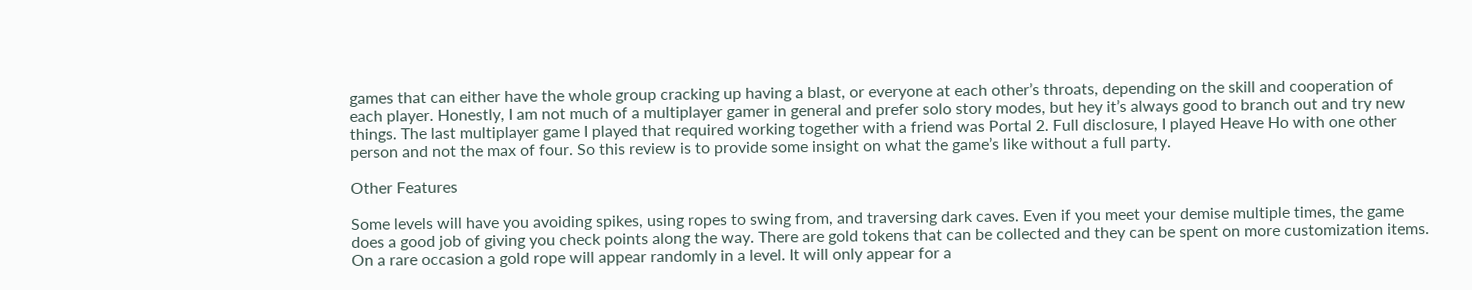games that can either have the whole group cracking up having a blast, or everyone at each other’s throats, depending on the skill and cooperation of each player. Honestly, I am not much of a multiplayer gamer in general and prefer solo story modes, but hey it’s always good to branch out and try new things. The last multiplayer game I played that required working together with a friend was Portal 2. Full disclosure, I played Heave Ho with one other person and not the max of four. So this review is to provide some insight on what the game’s like without a full party.

Other Features

Some levels will have you avoiding spikes, using ropes to swing from, and traversing dark caves. Even if you meet your demise multiple times, the game does a good job of giving you check points along the way. There are gold tokens that can be collected and they can be spent on more customization items. On a rare occasion a gold rope will appear randomly in a level. It will only appear for a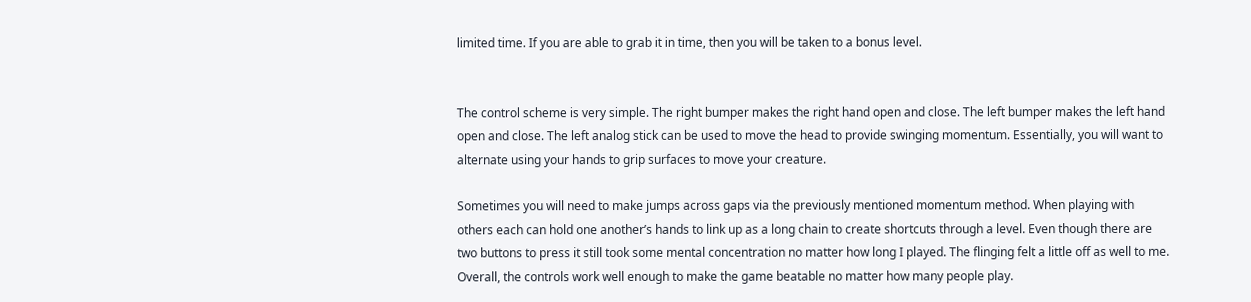limited time. If you are able to grab it in time, then you will be taken to a bonus level.


The control scheme is very simple. The right bumper makes the right hand open and close. The left bumper makes the left hand open and close. The left analog stick can be used to move the head to provide swinging momentum. Essentially, you will want to alternate using your hands to grip surfaces to move your creature.

Sometimes you will need to make jumps across gaps via the previously mentioned momentum method. When playing with others each can hold one another’s hands to link up as a long chain to create shortcuts through a level. Even though there are two buttons to press it still took some mental concentration no matter how long I played. The flinging felt a little off as well to me. Overall, the controls work well enough to make the game beatable no matter how many people play.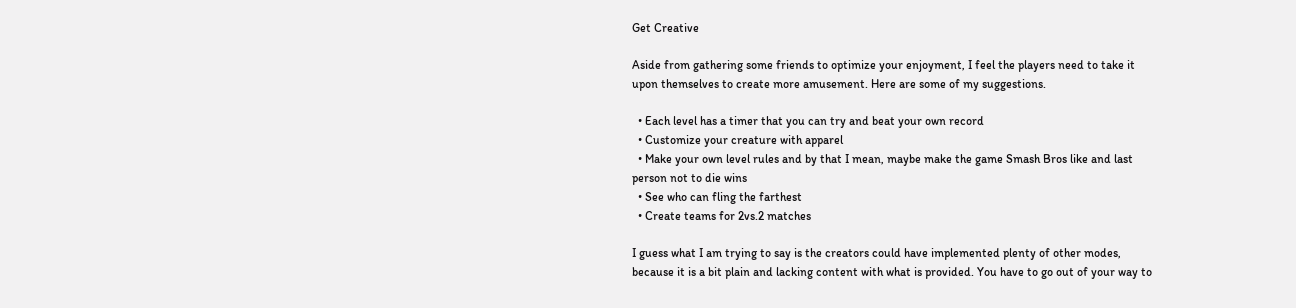Get Creative

Aside from gathering some friends to optimize your enjoyment, I feel the players need to take it upon themselves to create more amusement. Here are some of my suggestions.

  • Each level has a timer that you can try and beat your own record
  • Customize your creature with apparel
  • Make your own level rules and by that I mean, maybe make the game Smash Bros like and last person not to die wins
  • See who can fling the farthest
  • Create teams for 2vs.2 matches

I guess what I am trying to say is the creators could have implemented plenty of other modes, because it is a bit plain and lacking content with what is provided. You have to go out of your way to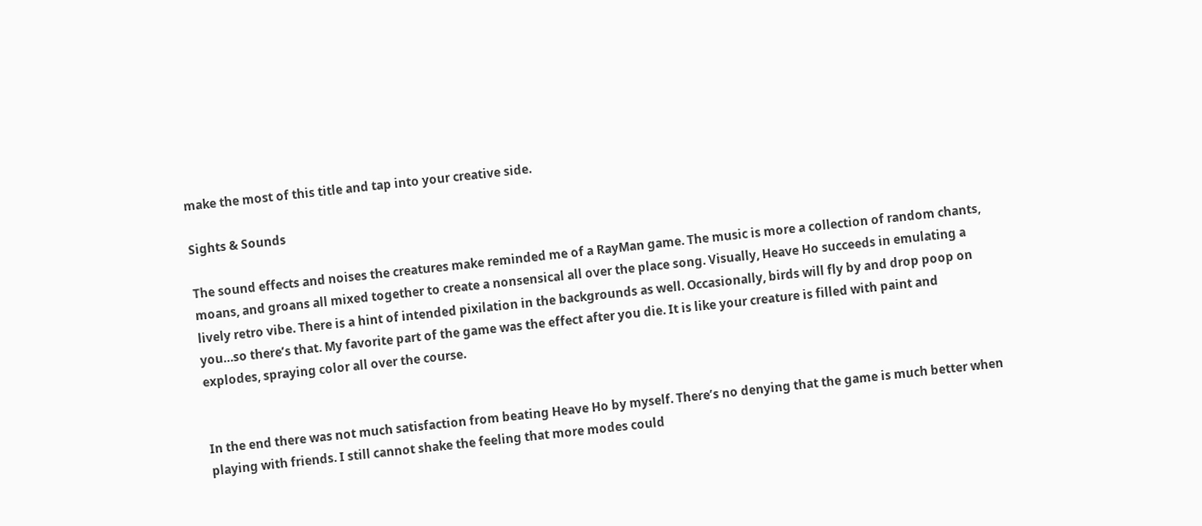make the most of this title and tap into your creative side.

Sights & Sounds

The sound effects and noises the creatures make reminded me of a RayMan game. The music is more a collection of random chants, moans, and groans all mixed together to create a nonsensical all over the place song. Visually, Heave Ho succeeds in emulating a lively retro vibe. There is a hint of intended pixilation in the backgrounds as well. Occasionally, birds will fly by and drop poop on you…so there’s that. My favorite part of the game was the effect after you die. It is like your creature is filled with paint and explodes, spraying color all over the course.


In the end there was not much satisfaction from beating Heave Ho by myself. There’s no denying that the game is much better when playing with friends. I still cannot shake the feeling that more modes could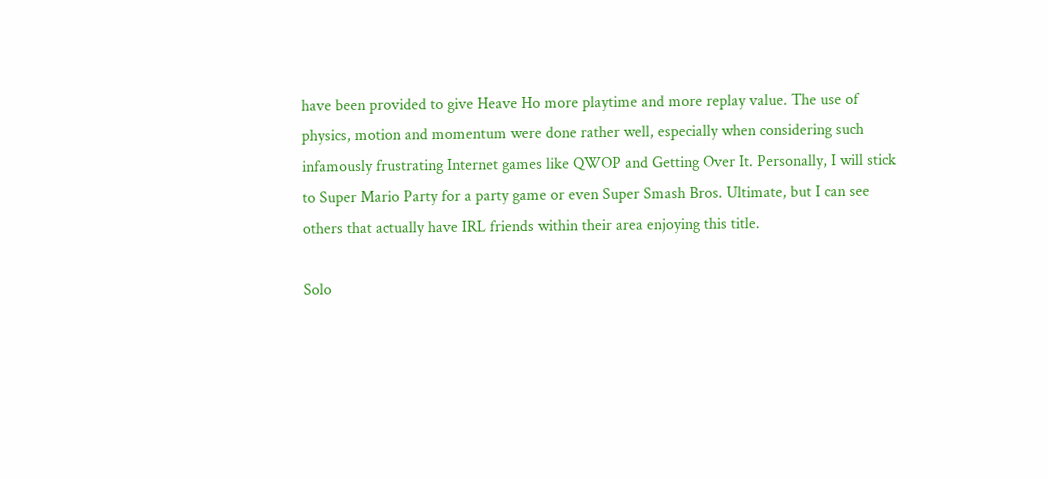have been provided to give Heave Ho more playtime and more replay value. The use of physics, motion and momentum were done rather well, especially when considering such infamously frustrating Internet games like QWOP and Getting Over It. Personally, I will stick to Super Mario Party for a party game or even Super Smash Bros. Ultimate, but I can see others that actually have IRL friends within their area enjoying this title.

Solo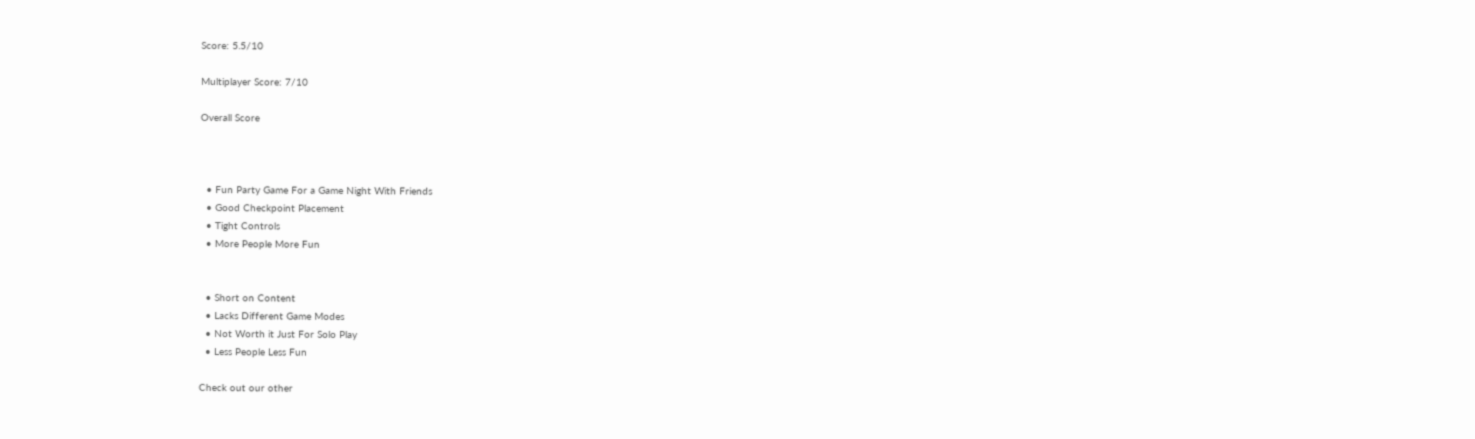Score: 5.5/10

Multiplayer Score: 7/10

Overall Score



  • Fun Party Game For a Game Night With Friends
  • Good Checkpoint Placement
  • Tight Controls
  • More People More Fun


  • Short on Content
  • Lacks Different Game Modes
  • Not Worth it Just For Solo Play
  • Less People Less Fun

Check out our other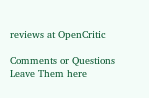reviews at OpenCritic

Comments or Questions Leave Them here